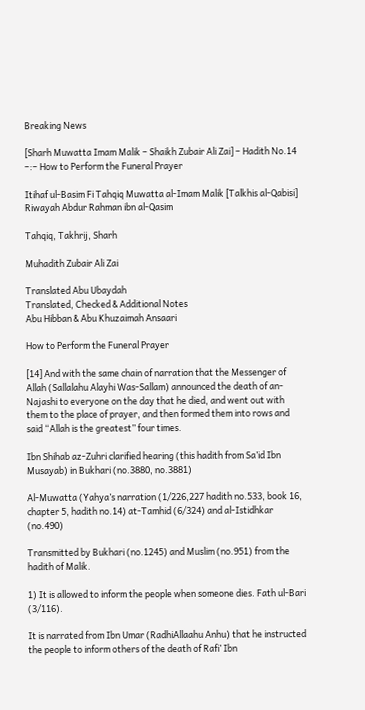Breaking News

[Sharh Muwatta Imam Malik – Shaikh Zubair Ali Zai] – Hadith No.14 –:– How to Perform the Funeral Prayer

Itihaf ul-Basim Fi Tahqiq Muwatta al-Imam Malik [Talkhis al-Qabisi] Riwayah Abdur Rahman ibn al-Qasim

Tahqiq, Takhrij, Sharh

Muhadith Zubair Ali Zai

Translated Abu Ubaydah
Translated, Checked & Additional Notes
Abu Hibban & Abu Khuzaimah Ansaari

How to Perform the Funeral Prayer

[14] And with the same chain of narration that the Messenger of Allah (Sallalahu Alayhi Was-Sallam) announced the death of an-Najashi to everyone on the day that he died, and went out with them to the place of prayer, and then formed them into rows and said “Allah is the greatest” four times.

Ibn Shihab az-Zuhri clarified hearing (this hadith from Sa’id Ibn Musayab) in Bukhari (no.3880, no.3881)

Al-Muwatta (Yahya’s narration (1/226,227 hadith no.533, book 16, chapter 5, hadith no.14) at-Tamhid (6/324) and al-Istidhkar (no.490)

Transmitted by Bukhari (no.1245) and Muslim (no.951) from the hadith of Malik.

1) It is allowed to inform the people when someone dies. Fath ul-Bari (3/116).

It is narrated from Ibn Umar (RadhiAllaahu Anhu) that he instructed the people to inform others of the death of Rafi’ Ibn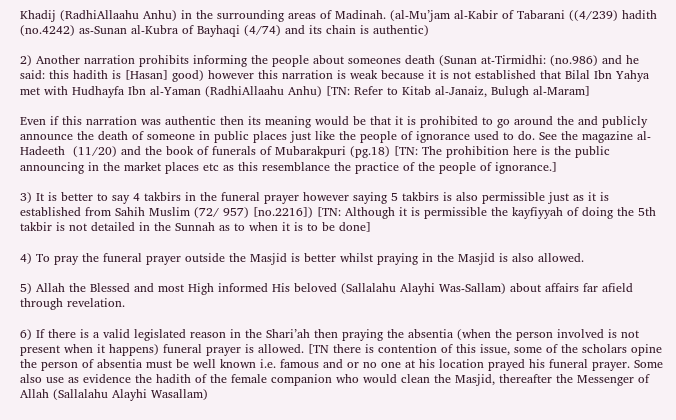Khadij (RadhiAllaahu Anhu) in the surrounding areas of Madinah. (al-Mu’jam al-Kabir of Tabarani ((4/239) hadith (no.4242) as-Sunan al-Kubra of Bayhaqi (4/74) and its chain is authentic)

2) Another narration prohibits informing the people about someones death (Sunan at-Tirmidhi: (no.986) and he said: this hadith is [Hasan] good) however this narration is weak because it is not established that Bilal Ibn Yahya met with Hudhayfa Ibn al-Yaman (RadhiAllaahu Anhu) [TN: Refer to Kitab al-Janaiz, Bulugh al-Maram]

Even if this narration was authentic then its meaning would be that it is prohibited to go around the and publicly announce the death of someone in public places just like the people of ignorance used to do. See the magazine al-Hadeeth  (11/20) and the book of funerals of Mubarakpuri (pg.18) [TN: The prohibition here is the public announcing in the market places etc as this resemblance the practice of the people of ignorance.]

3) It is better to say 4 takbirs in the funeral prayer however saying 5 takbirs is also permissible just as it is established from Sahih Muslim (72/ 957) [no.2216]) [TN: Although it is permissible the kayfiyyah of doing the 5th takbir is not detailed in the Sunnah as to when it is to be done]

4) To pray the funeral prayer outside the Masjid is better whilst praying in the Masjid is also allowed.

5) Allah the Blessed and most High informed His beloved (Sallalahu Alayhi Was-Sallam) about affairs far afield through revelation.

6) If there is a valid legislated reason in the Shari’ah then praying the absentia (when the person involved is not present when it happens) funeral prayer is allowed. [TN there is contention of this issue, some of the scholars opine the person of absentia must be well known i.e. famous and or no one at his location prayed his funeral prayer. Some also use as evidence the hadith of the female companion who would clean the Masjid, thereafter the Messenger of Allah (Sallalahu Alayhi Wasallam)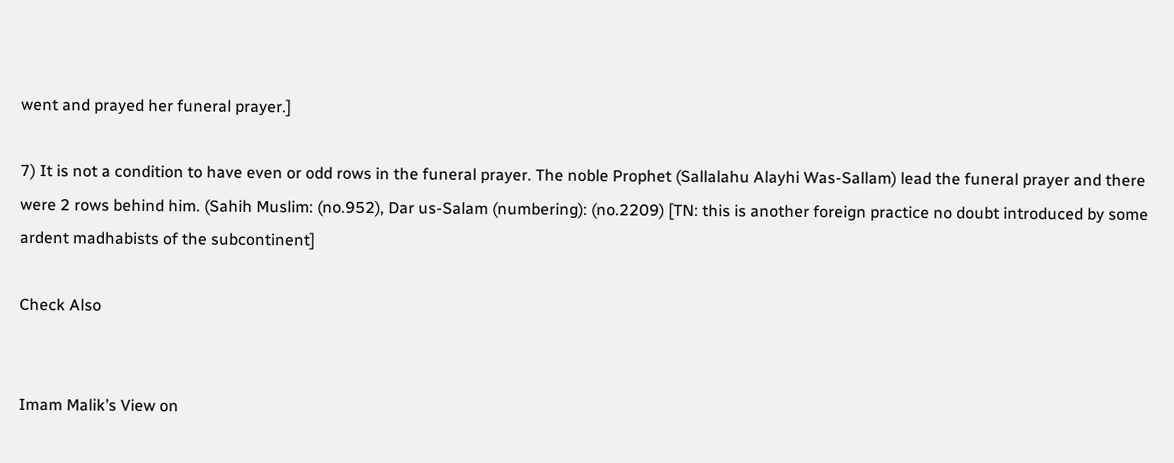went and prayed her funeral prayer.]

7) It is not a condition to have even or odd rows in the funeral prayer. The noble Prophet (Sallalahu Alayhi Was-Sallam) lead the funeral prayer and there were 2 rows behind him. (Sahih Muslim: (no.952), Dar us-Salam (numbering): (no.2209) [TN: this is another foreign practice no doubt introduced by some ardent madhabists of the subcontinent]

Check Also


Imam Malik’s View on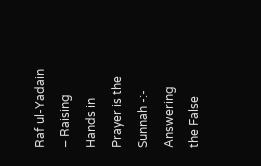Raf ul-Yadain – Raising Hands in Prayer is the Sunnah -:- Answering the False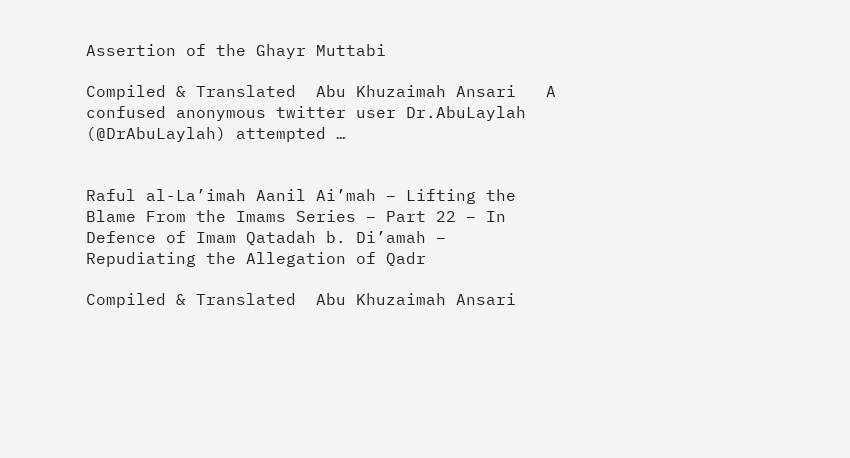Assertion of the Ghayr Muttabi

Compiled & Translated  Abu Khuzaimah Ansari   A confused anonymous twitter user Dr.AbuLaylah (@DrAbuLaylah) attempted …


Raful al-La’imah Aanil Ai’mah – Lifting the Blame From the Imams Series – Part 22 – In Defence of Imam Qatadah b. Di’amah – Repudiating the Allegation of Qadr

Compiled & Translated  Abu Khuzaimah Ansari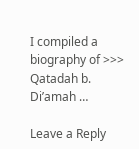I compiled a biography of >>> Qatadah b. Di’amah …

Leave a Reply